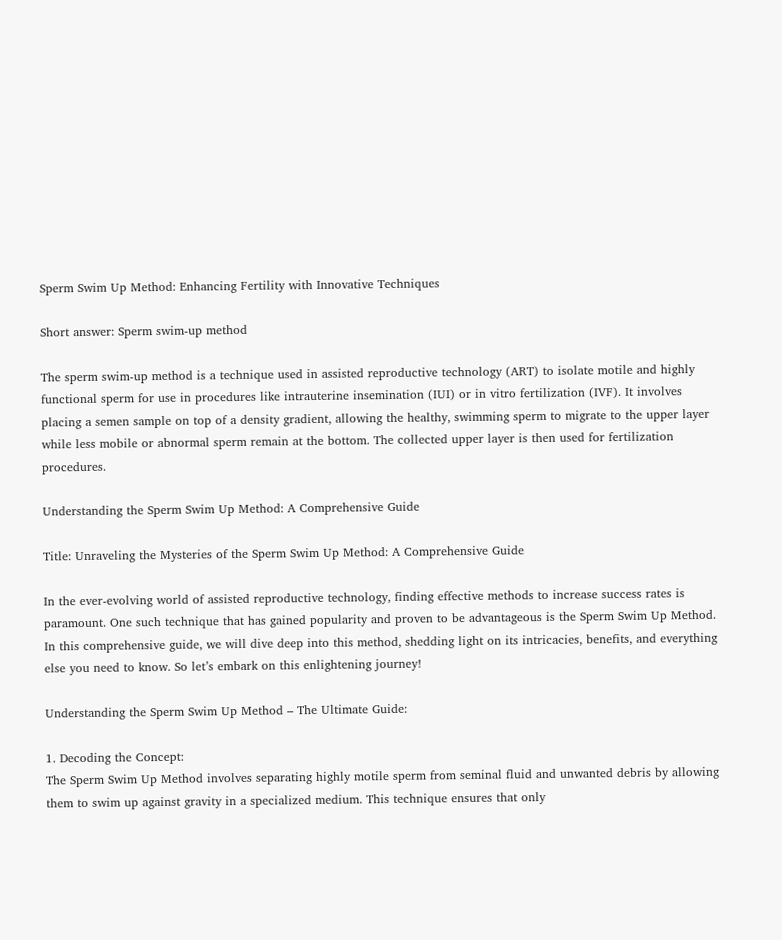Sperm Swim Up Method: Enhancing Fertility with Innovative Techniques

Short answer: Sperm swim-up method

The sperm swim-up method is a technique used in assisted reproductive technology (ART) to isolate motile and highly functional sperm for use in procedures like intrauterine insemination (IUI) or in vitro fertilization (IVF). It involves placing a semen sample on top of a density gradient, allowing the healthy, swimming sperm to migrate to the upper layer while less mobile or abnormal sperm remain at the bottom. The collected upper layer is then used for fertilization procedures.

Understanding the Sperm Swim Up Method: A Comprehensive Guide

Title: Unraveling the Mysteries of the Sperm Swim Up Method: A Comprehensive Guide

In the ever-evolving world of assisted reproductive technology, finding effective methods to increase success rates is paramount. One such technique that has gained popularity and proven to be advantageous is the Sperm Swim Up Method. In this comprehensive guide, we will dive deep into this method, shedding light on its intricacies, benefits, and everything else you need to know. So let’s embark on this enlightening journey!

Understanding the Sperm Swim Up Method – The Ultimate Guide:

1. Decoding the Concept:
The Sperm Swim Up Method involves separating highly motile sperm from seminal fluid and unwanted debris by allowing them to swim up against gravity in a specialized medium. This technique ensures that only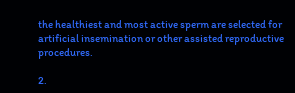the healthiest and most active sperm are selected for artificial insemination or other assisted reproductive procedures.

2.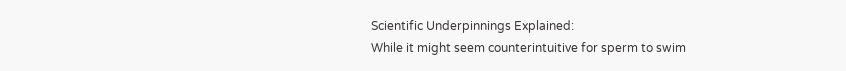Scientific Underpinnings Explained:
While it might seem counterintuitive for sperm to swim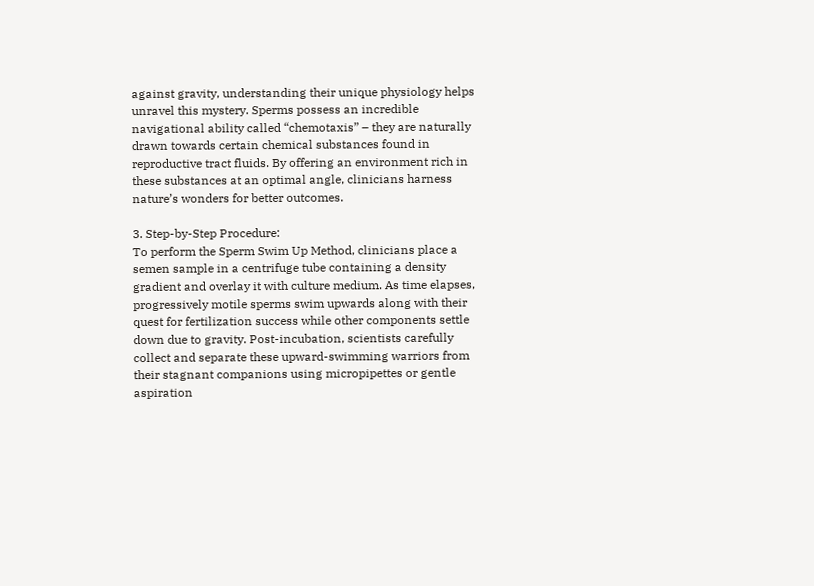against gravity, understanding their unique physiology helps unravel this mystery. Sperms possess an incredible navigational ability called “chemotaxis” – they are naturally drawn towards certain chemical substances found in reproductive tract fluids. By offering an environment rich in these substances at an optimal angle, clinicians harness nature’s wonders for better outcomes.

3. Step-by-Step Procedure:
To perform the Sperm Swim Up Method, clinicians place a semen sample in a centrifuge tube containing a density gradient and overlay it with culture medium. As time elapses, progressively motile sperms swim upwards along with their quest for fertilization success while other components settle down due to gravity. Post-incubation, scientists carefully collect and separate these upward-swimming warriors from their stagnant companions using micropipettes or gentle aspiration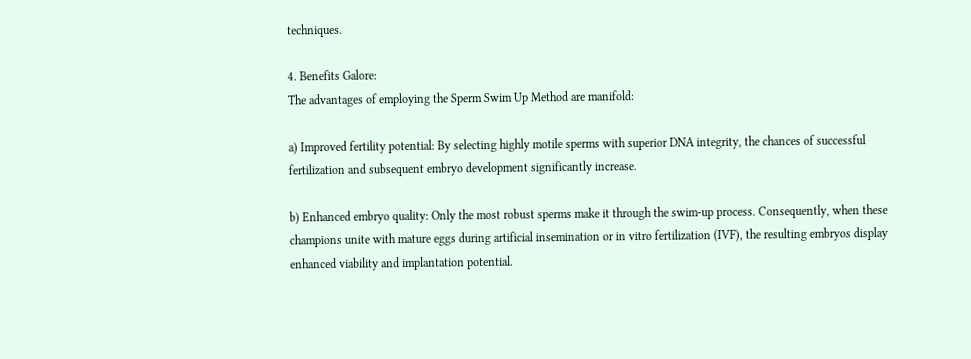techniques.

4. Benefits Galore:
The advantages of employing the Sperm Swim Up Method are manifold:

a) Improved fertility potential: By selecting highly motile sperms with superior DNA integrity, the chances of successful fertilization and subsequent embryo development significantly increase.

b) Enhanced embryo quality: Only the most robust sperms make it through the swim-up process. Consequently, when these champions unite with mature eggs during artificial insemination or in vitro fertilization (IVF), the resulting embryos display enhanced viability and implantation potential.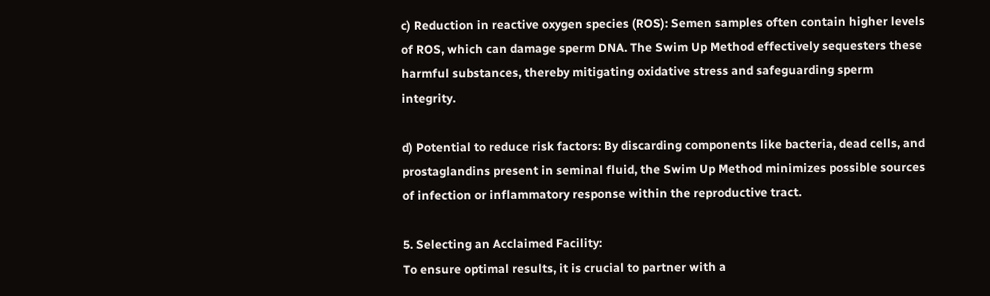c) Reduction in reactive oxygen species (ROS): Semen samples often contain higher levels of ROS, which can damage sperm DNA. The Swim Up Method effectively sequesters these harmful substances, thereby mitigating oxidative stress and safeguarding sperm integrity.

d) Potential to reduce risk factors: By discarding components like bacteria, dead cells, and prostaglandins present in seminal fluid, the Swim Up Method minimizes possible sources of infection or inflammatory response within the reproductive tract.

5. Selecting an Acclaimed Facility:
To ensure optimal results, it is crucial to partner with a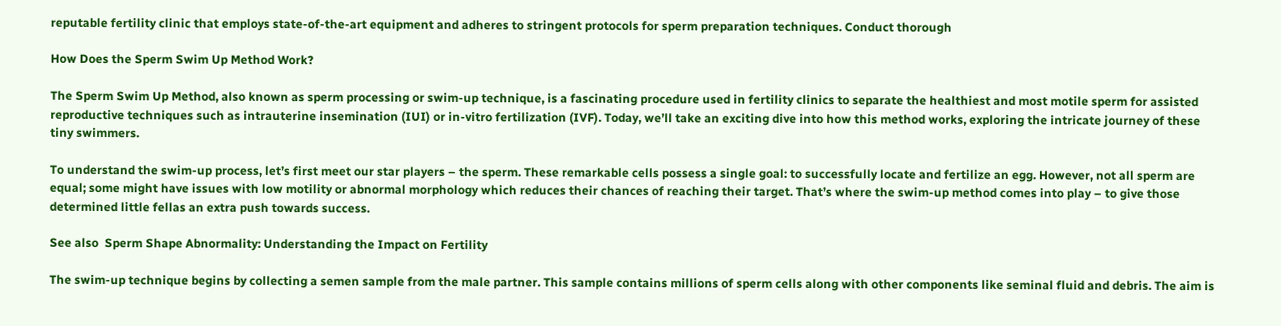reputable fertility clinic that employs state-of-the-art equipment and adheres to stringent protocols for sperm preparation techniques. Conduct thorough

How Does the Sperm Swim Up Method Work?

The Sperm Swim Up Method, also known as sperm processing or swim-up technique, is a fascinating procedure used in fertility clinics to separate the healthiest and most motile sperm for assisted reproductive techniques such as intrauterine insemination (IUI) or in-vitro fertilization (IVF). Today, we’ll take an exciting dive into how this method works, exploring the intricate journey of these tiny swimmers.

To understand the swim-up process, let’s first meet our star players – the sperm. These remarkable cells possess a single goal: to successfully locate and fertilize an egg. However, not all sperm are equal; some might have issues with low motility or abnormal morphology which reduces their chances of reaching their target. That’s where the swim-up method comes into play – to give those determined little fellas an extra push towards success.

See also  Sperm Shape Abnormality: Understanding the Impact on Fertility

The swim-up technique begins by collecting a semen sample from the male partner. This sample contains millions of sperm cells along with other components like seminal fluid and debris. The aim is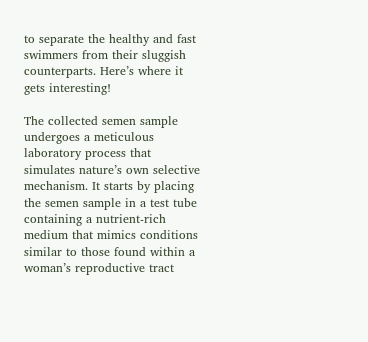to separate the healthy and fast swimmers from their sluggish counterparts. Here’s where it gets interesting!

The collected semen sample undergoes a meticulous laboratory process that simulates nature’s own selective mechanism. It starts by placing the semen sample in a test tube containing a nutrient-rich medium that mimics conditions similar to those found within a woman’s reproductive tract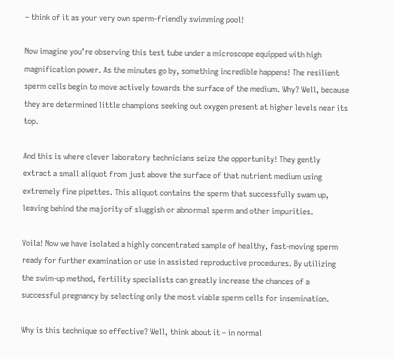– think of it as your very own sperm-friendly swimming pool!

Now imagine you’re observing this test tube under a microscope equipped with high magnification power. As the minutes go by, something incredible happens! The resilient sperm cells begin to move actively towards the surface of the medium. Why? Well, because they are determined little champions seeking out oxygen present at higher levels near its top.

And this is where clever laboratory technicians seize the opportunity! They gently extract a small aliquot from just above the surface of that nutrient medium using extremely fine pipettes. This aliquot contains the sperm that successfully swam up, leaving behind the majority of sluggish or abnormal sperm and other impurities.

Voila! Now we have isolated a highly concentrated sample of healthy, fast-moving sperm ready for further examination or use in assisted reproductive procedures. By utilizing the swim-up method, fertility specialists can greatly increase the chances of a successful pregnancy by selecting only the most viable sperm cells for insemination.

Why is this technique so effective? Well, think about it – in normal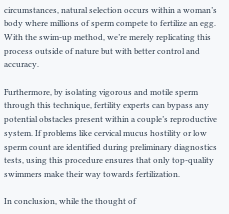circumstances, natural selection occurs within a woman’s body where millions of sperm compete to fertilize an egg. With the swim-up method, we’re merely replicating this process outside of nature but with better control and accuracy.

Furthermore, by isolating vigorous and motile sperm through this technique, fertility experts can bypass any potential obstacles present within a couple’s reproductive system. If problems like cervical mucus hostility or low sperm count are identified during preliminary diagnostics tests, using this procedure ensures that only top-quality swimmers make their way towards fertilization.

In conclusion, while the thought of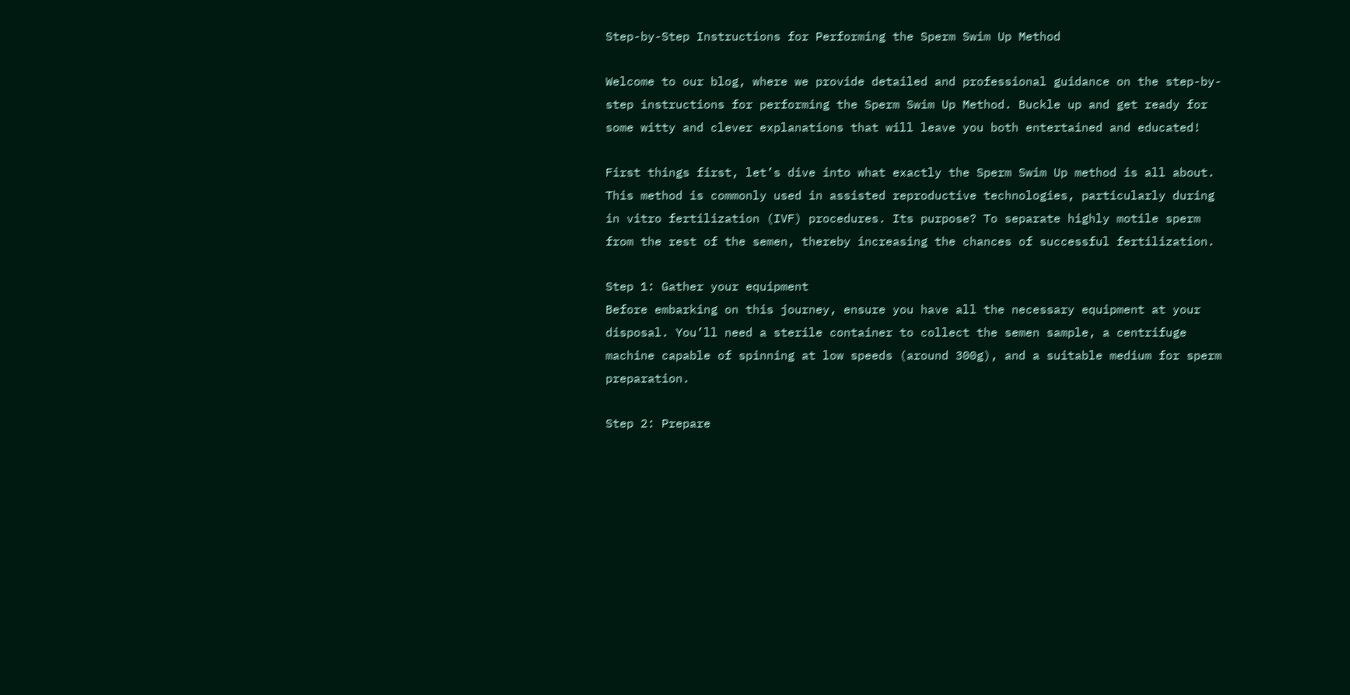Step-by-Step Instructions for Performing the Sperm Swim Up Method

Welcome to our blog, where we provide detailed and professional guidance on the step-by-step instructions for performing the Sperm Swim Up Method. Buckle up and get ready for some witty and clever explanations that will leave you both entertained and educated!

First things first, let’s dive into what exactly the Sperm Swim Up method is all about. This method is commonly used in assisted reproductive technologies, particularly during in vitro fertilization (IVF) procedures. Its purpose? To separate highly motile sperm from the rest of the semen, thereby increasing the chances of successful fertilization.

Step 1: Gather your equipment
Before embarking on this journey, ensure you have all the necessary equipment at your disposal. You’ll need a sterile container to collect the semen sample, a centrifuge machine capable of spinning at low speeds (around 300g), and a suitable medium for sperm preparation.

Step 2: Prepare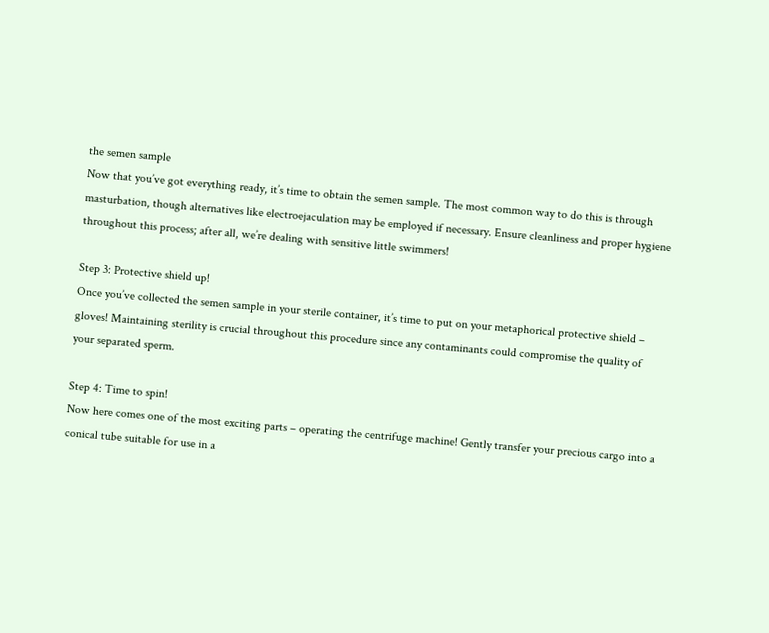the semen sample
Now that you’ve got everything ready, it’s time to obtain the semen sample. The most common way to do this is through masturbation, though alternatives like electroejaculation may be employed if necessary. Ensure cleanliness and proper hygiene throughout this process; after all, we’re dealing with sensitive little swimmers!

Step 3: Protective shield up!
Once you’ve collected the semen sample in your sterile container, it’s time to put on your metaphorical protective shield – gloves! Maintaining sterility is crucial throughout this procedure since any contaminants could compromise the quality of your separated sperm.

Step 4: Time to spin!
Now here comes one of the most exciting parts – operating the centrifuge machine! Gently transfer your precious cargo into a conical tube suitable for use in a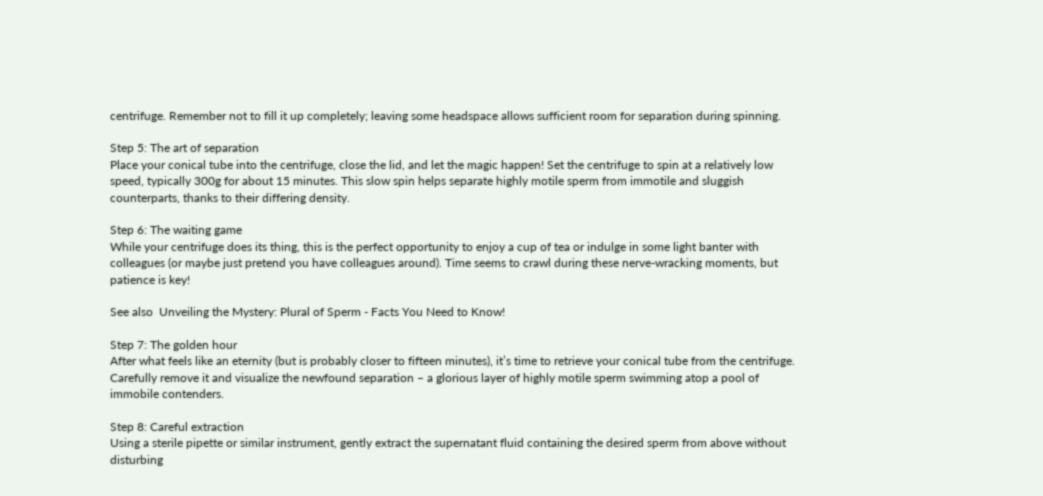centrifuge. Remember not to fill it up completely; leaving some headspace allows sufficient room for separation during spinning.

Step 5: The art of separation
Place your conical tube into the centrifuge, close the lid, and let the magic happen! Set the centrifuge to spin at a relatively low speed, typically 300g for about 15 minutes. This slow spin helps separate highly motile sperm from immotile and sluggish counterparts, thanks to their differing density.

Step 6: The waiting game
While your centrifuge does its thing, this is the perfect opportunity to enjoy a cup of tea or indulge in some light banter with colleagues (or maybe just pretend you have colleagues around). Time seems to crawl during these nerve-wracking moments, but patience is key!

See also  Unveiling the Mystery: Plural of Sperm - Facts You Need to Know!

Step 7: The golden hour
After what feels like an eternity (but is probably closer to fifteen minutes), it’s time to retrieve your conical tube from the centrifuge. Carefully remove it and visualize the newfound separation – a glorious layer of highly motile sperm swimming atop a pool of immobile contenders.

Step 8: Careful extraction
Using a sterile pipette or similar instrument, gently extract the supernatant fluid containing the desired sperm from above without disturbing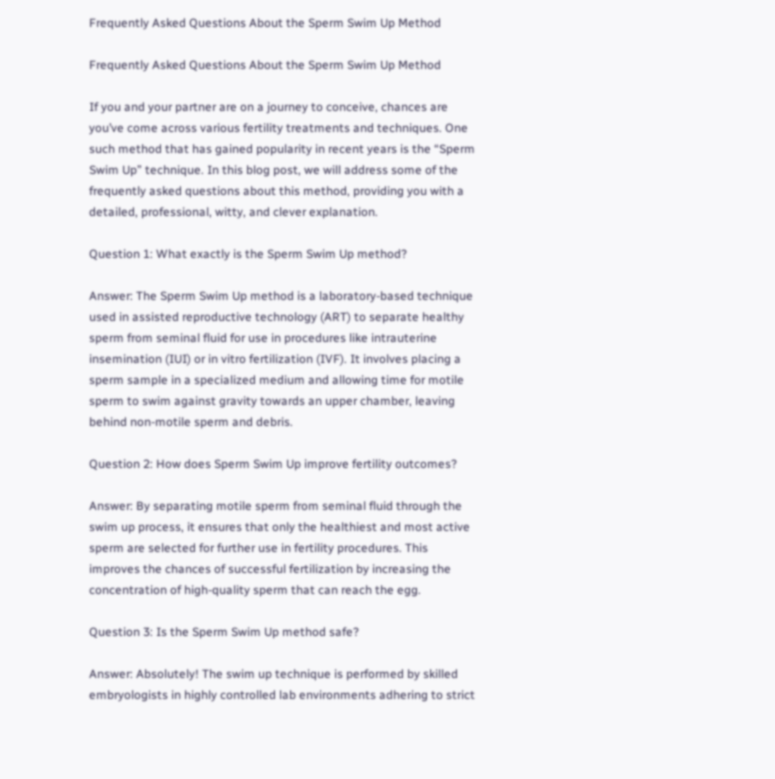Frequently Asked Questions About the Sperm Swim Up Method

Frequently Asked Questions About the Sperm Swim Up Method

If you and your partner are on a journey to conceive, chances are you’ve come across various fertility treatments and techniques. One such method that has gained popularity in recent years is the “Sperm Swim Up” technique. In this blog post, we will address some of the frequently asked questions about this method, providing you with a detailed, professional, witty, and clever explanation.

Question 1: What exactly is the Sperm Swim Up method?

Answer: The Sperm Swim Up method is a laboratory-based technique used in assisted reproductive technology (ART) to separate healthy sperm from seminal fluid for use in procedures like intrauterine insemination (IUI) or in vitro fertilization (IVF). It involves placing a sperm sample in a specialized medium and allowing time for motile sperm to swim against gravity towards an upper chamber, leaving behind non-motile sperm and debris.

Question 2: How does Sperm Swim Up improve fertility outcomes?

Answer: By separating motile sperm from seminal fluid through the swim up process, it ensures that only the healthiest and most active sperm are selected for further use in fertility procedures. This improves the chances of successful fertilization by increasing the concentration of high-quality sperm that can reach the egg.

Question 3: Is the Sperm Swim Up method safe?

Answer: Absolutely! The swim up technique is performed by skilled embryologists in highly controlled lab environments adhering to strict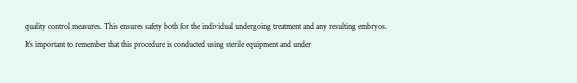quality control measures. This ensures safety both for the individual undergoing treatment and any resulting embryos. It’s important to remember that this procedure is conducted using sterile equipment and under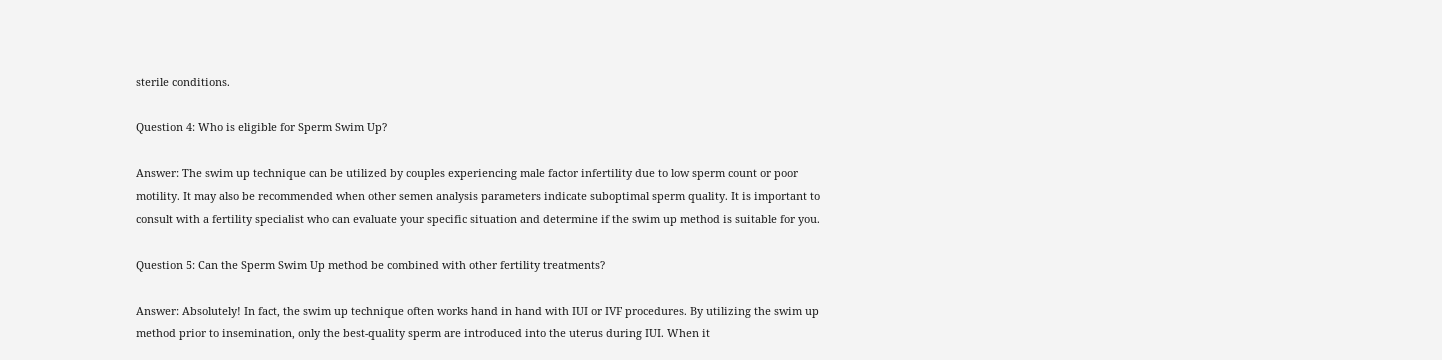sterile conditions.

Question 4: Who is eligible for Sperm Swim Up?

Answer: The swim up technique can be utilized by couples experiencing male factor infertility due to low sperm count or poor motility. It may also be recommended when other semen analysis parameters indicate suboptimal sperm quality. It is important to consult with a fertility specialist who can evaluate your specific situation and determine if the swim up method is suitable for you.

Question 5: Can the Sperm Swim Up method be combined with other fertility treatments?

Answer: Absolutely! In fact, the swim up technique often works hand in hand with IUI or IVF procedures. By utilizing the swim up method prior to insemination, only the best-quality sperm are introduced into the uterus during IUI. When it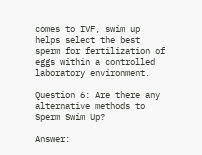comes to IVF, swim up helps select the best sperm for fertilization of eggs within a controlled laboratory environment.

Question 6: Are there any alternative methods to Sperm Swim Up?

Answer: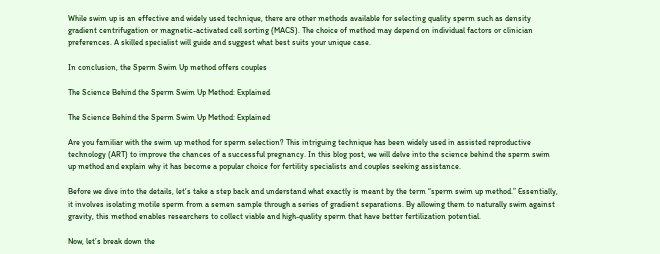While swim up is an effective and widely used technique, there are other methods available for selecting quality sperm such as density gradient centrifugation or magnetic-activated cell sorting (MACS). The choice of method may depend on individual factors or clinician preferences. A skilled specialist will guide and suggest what best suits your unique case.

In conclusion, the Sperm Swim Up method offers couples

The Science Behind the Sperm Swim Up Method: Explained

The Science Behind the Sperm Swim Up Method: Explained

Are you familiar with the swim up method for sperm selection? This intriguing technique has been widely used in assisted reproductive technology (ART) to improve the chances of a successful pregnancy. In this blog post, we will delve into the science behind the sperm swim up method and explain why it has become a popular choice for fertility specialists and couples seeking assistance.

Before we dive into the details, let’s take a step back and understand what exactly is meant by the term “sperm swim up method.” Essentially, it involves isolating motile sperm from a semen sample through a series of gradient separations. By allowing them to naturally swim against gravity, this method enables researchers to collect viable and high-quality sperm that have better fertilization potential.

Now, let’s break down the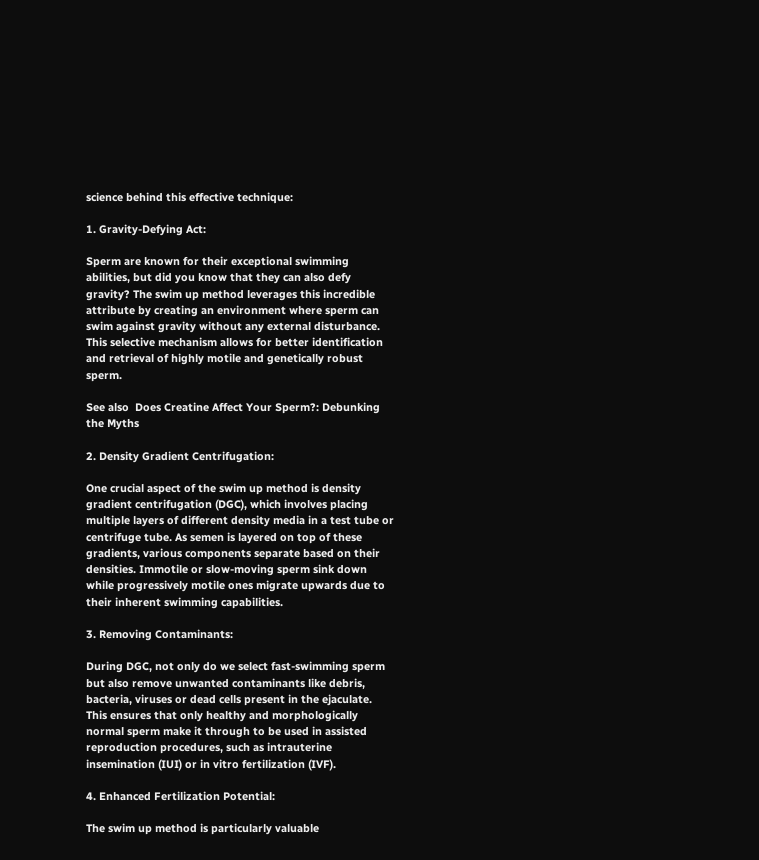science behind this effective technique:

1. Gravity-Defying Act:

Sperm are known for their exceptional swimming abilities, but did you know that they can also defy gravity? The swim up method leverages this incredible attribute by creating an environment where sperm can swim against gravity without any external disturbance. This selective mechanism allows for better identification and retrieval of highly motile and genetically robust sperm.

See also  Does Creatine Affect Your Sperm?: Debunking the Myths

2. Density Gradient Centrifugation:

One crucial aspect of the swim up method is density gradient centrifugation (DGC), which involves placing multiple layers of different density media in a test tube or centrifuge tube. As semen is layered on top of these gradients, various components separate based on their densities. Immotile or slow-moving sperm sink down while progressively motile ones migrate upwards due to their inherent swimming capabilities.

3. Removing Contaminants:

During DGC, not only do we select fast-swimming sperm but also remove unwanted contaminants like debris, bacteria, viruses or dead cells present in the ejaculate. This ensures that only healthy and morphologically normal sperm make it through to be used in assisted reproduction procedures, such as intrauterine insemination (IUI) or in vitro fertilization (IVF).

4. Enhanced Fertilization Potential:

The swim up method is particularly valuable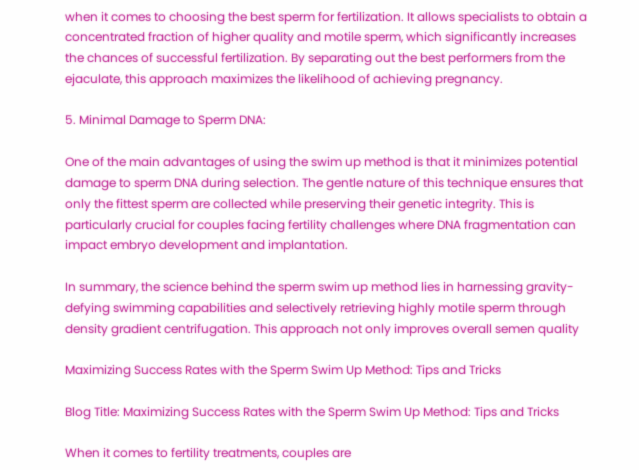when it comes to choosing the best sperm for fertilization. It allows specialists to obtain a concentrated fraction of higher quality and motile sperm, which significantly increases the chances of successful fertilization. By separating out the best performers from the ejaculate, this approach maximizes the likelihood of achieving pregnancy.

5. Minimal Damage to Sperm DNA:

One of the main advantages of using the swim up method is that it minimizes potential damage to sperm DNA during selection. The gentle nature of this technique ensures that only the fittest sperm are collected while preserving their genetic integrity. This is particularly crucial for couples facing fertility challenges where DNA fragmentation can impact embryo development and implantation.

In summary, the science behind the sperm swim up method lies in harnessing gravity-defying swimming capabilities and selectively retrieving highly motile sperm through density gradient centrifugation. This approach not only improves overall semen quality

Maximizing Success Rates with the Sperm Swim Up Method: Tips and Tricks

Blog Title: Maximizing Success Rates with the Sperm Swim Up Method: Tips and Tricks

When it comes to fertility treatments, couples are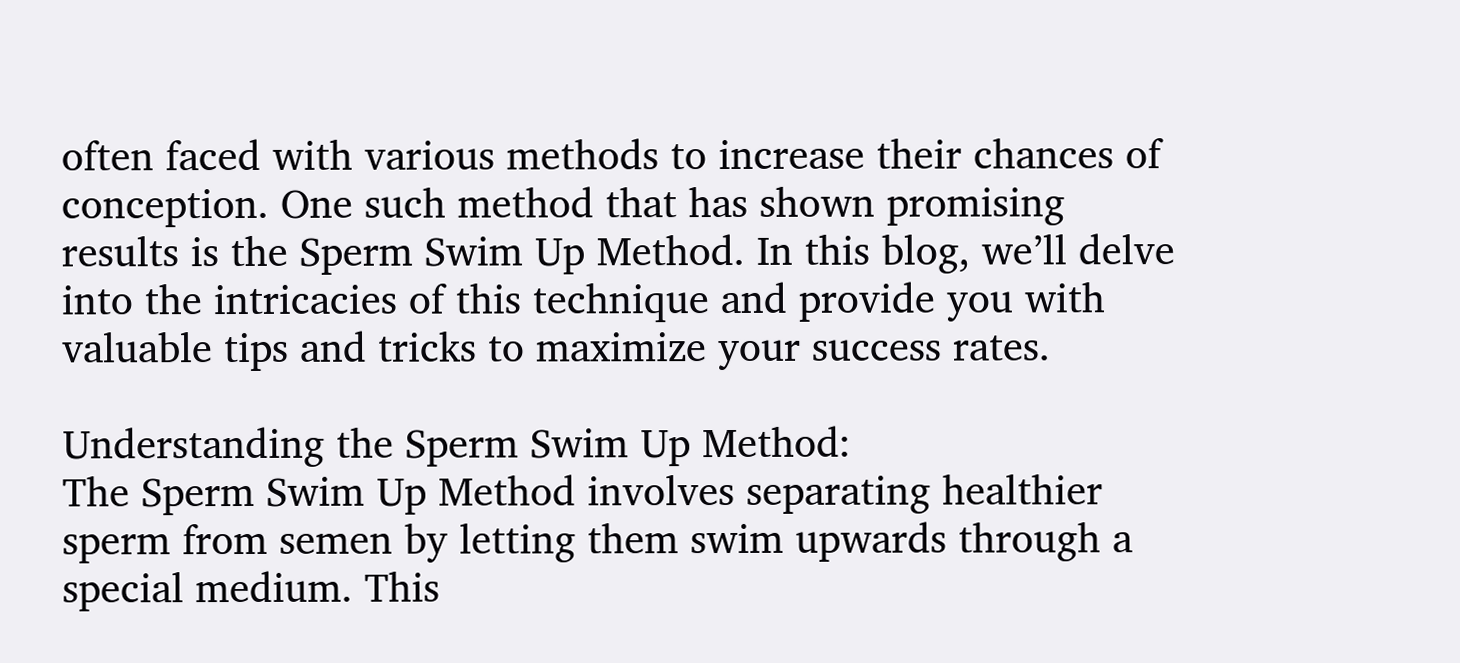often faced with various methods to increase their chances of conception. One such method that has shown promising results is the Sperm Swim Up Method. In this blog, we’ll delve into the intricacies of this technique and provide you with valuable tips and tricks to maximize your success rates.

Understanding the Sperm Swim Up Method:
The Sperm Swim Up Method involves separating healthier sperm from semen by letting them swim upwards through a special medium. This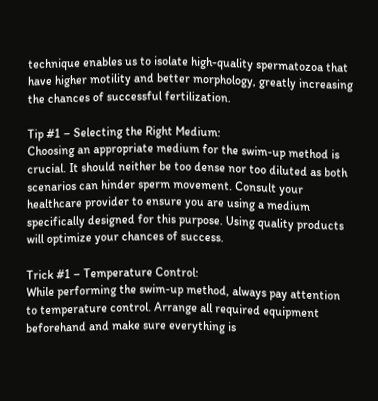technique enables us to isolate high-quality spermatozoa that have higher motility and better morphology, greatly increasing the chances of successful fertilization.

Tip #1 – Selecting the Right Medium:
Choosing an appropriate medium for the swim-up method is crucial. It should neither be too dense nor too diluted as both scenarios can hinder sperm movement. Consult your healthcare provider to ensure you are using a medium specifically designed for this purpose. Using quality products will optimize your chances of success.

Trick #1 – Temperature Control:
While performing the swim-up method, always pay attention to temperature control. Arrange all required equipment beforehand and make sure everything is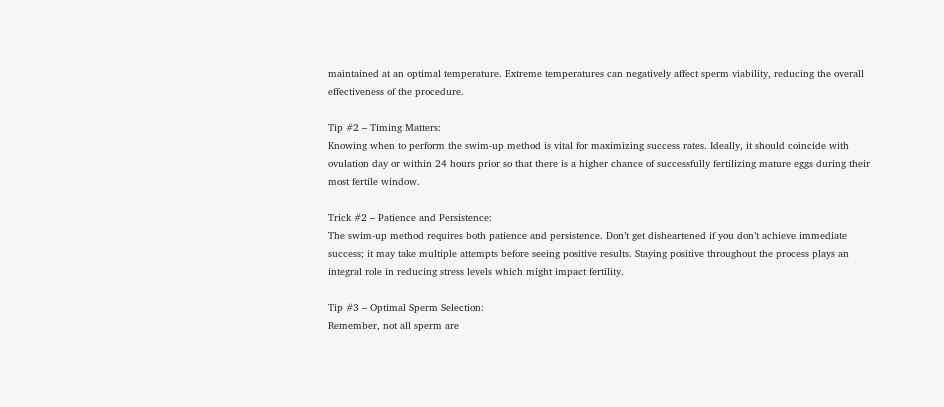maintained at an optimal temperature. Extreme temperatures can negatively affect sperm viability, reducing the overall effectiveness of the procedure.

Tip #2 – Timing Matters:
Knowing when to perform the swim-up method is vital for maximizing success rates. Ideally, it should coincide with ovulation day or within 24 hours prior so that there is a higher chance of successfully fertilizing mature eggs during their most fertile window.

Trick #2 – Patience and Persistence:
The swim-up method requires both patience and persistence. Don’t get disheartened if you don’t achieve immediate success; it may take multiple attempts before seeing positive results. Staying positive throughout the process plays an integral role in reducing stress levels which might impact fertility.

Tip #3 – Optimal Sperm Selection:
Remember, not all sperm are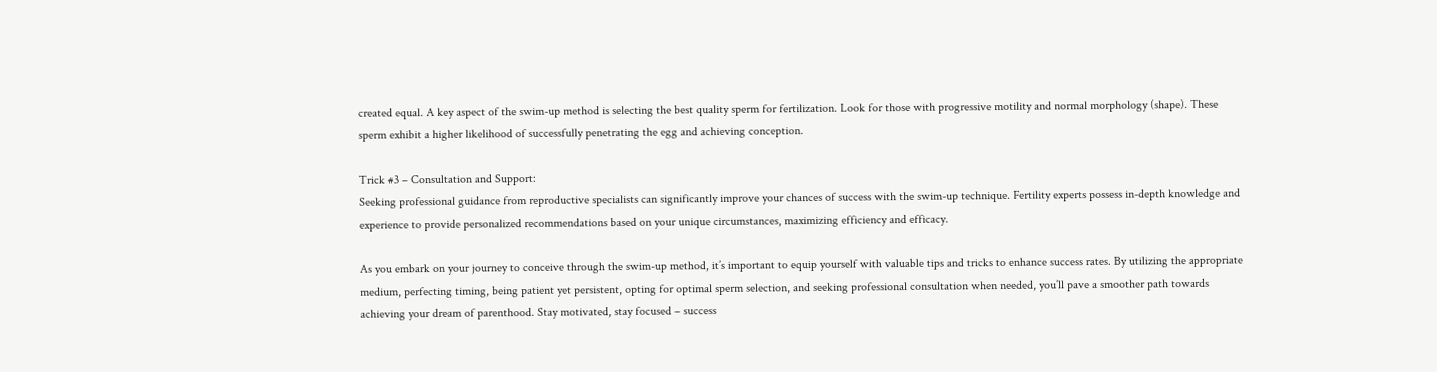created equal. A key aspect of the swim-up method is selecting the best quality sperm for fertilization. Look for those with progressive motility and normal morphology (shape). These sperm exhibit a higher likelihood of successfully penetrating the egg and achieving conception.

Trick #3 – Consultation and Support:
Seeking professional guidance from reproductive specialists can significantly improve your chances of success with the swim-up technique. Fertility experts possess in-depth knowledge and experience to provide personalized recommendations based on your unique circumstances, maximizing efficiency and efficacy.

As you embark on your journey to conceive through the swim-up method, it’s important to equip yourself with valuable tips and tricks to enhance success rates. By utilizing the appropriate medium, perfecting timing, being patient yet persistent, opting for optimal sperm selection, and seeking professional consultation when needed, you’ll pave a smoother path towards achieving your dream of parenthood. Stay motivated, stay focused – success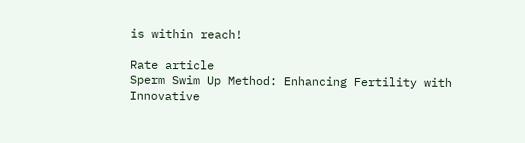is within reach!

Rate article
Sperm Swim Up Method: Enhancing Fertility with Innovative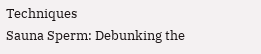Techniques
Sauna Sperm: Debunking the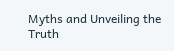Myths and Unveiling the Truth